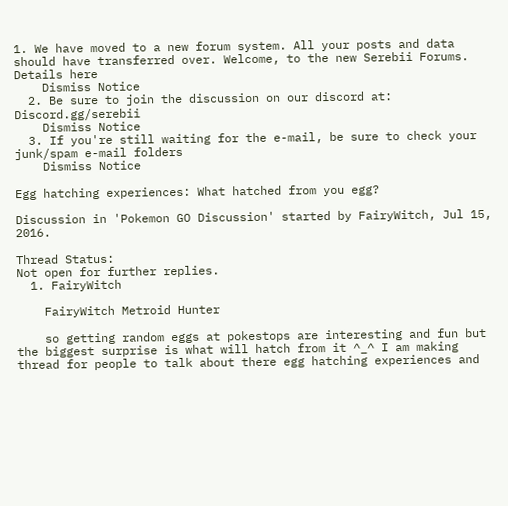1. We have moved to a new forum system. All your posts and data should have transferred over. Welcome, to the new Serebii Forums. Details here
    Dismiss Notice
  2. Be sure to join the discussion on our discord at: Discord.gg/serebii
    Dismiss Notice
  3. If you're still waiting for the e-mail, be sure to check your junk/spam e-mail folders
    Dismiss Notice

Egg hatching experiences: What hatched from you egg?

Discussion in 'Pokemon GO Discussion' started by FairyWitch, Jul 15, 2016.

Thread Status:
Not open for further replies.
  1. FairyWitch

    FairyWitch Metroid Hunter

    so getting random eggs at pokestops are interesting and fun but the biggest surprise is what will hatch from it ^_^ I am making thread for people to talk about there egg hatching experiences and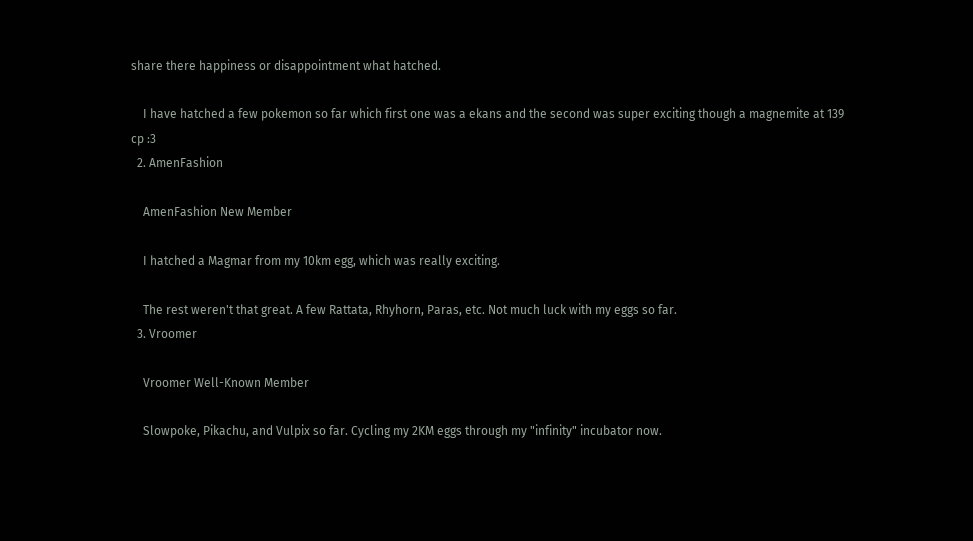share there happiness or disappointment what hatched.

    I have hatched a few pokemon so far which first one was a ekans and the second was super exciting though a magnemite at 139 cp :3
  2. AmenFashion

    AmenFashion New Member

    I hatched a Magmar from my 10km egg, which was really exciting.

    The rest weren't that great. A few Rattata, Rhyhorn, Paras, etc. Not much luck with my eggs so far.
  3. Vroomer

    Vroomer Well-Known Member

    Slowpoke, Pikachu, and Vulpix so far. Cycling my 2KM eggs through my "infinity" incubator now.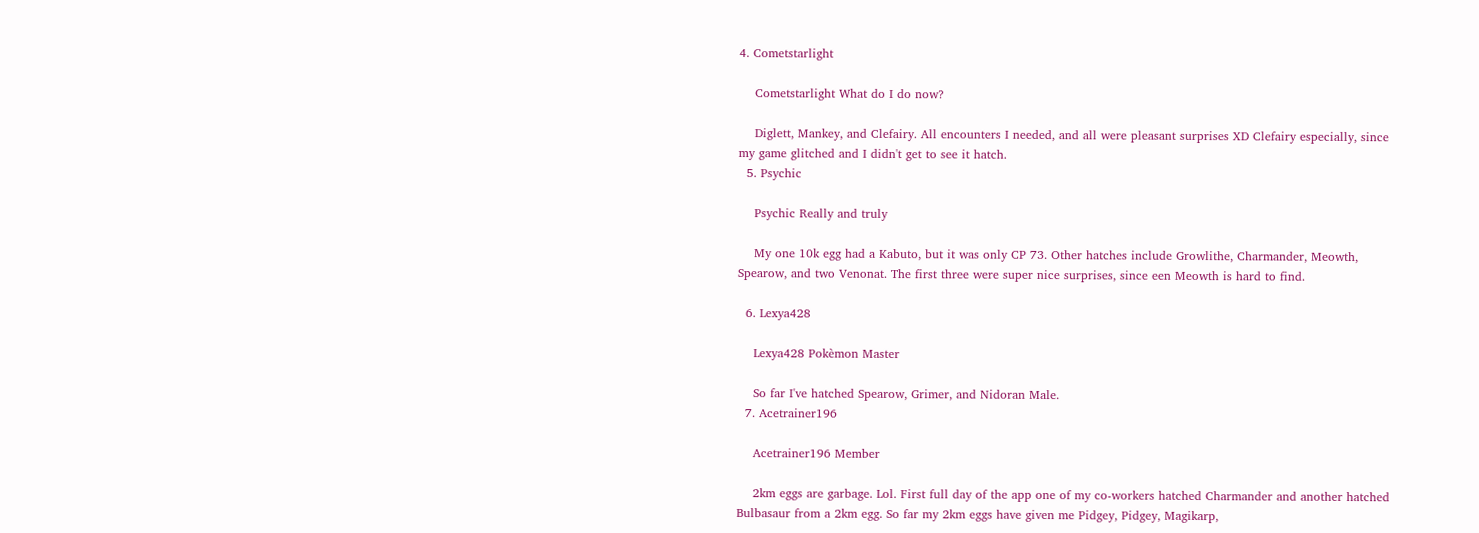4. Cometstarlight

    Cometstarlight What do I do now?

    Diglett, Mankey, and Clefairy. All encounters I needed, and all were pleasant surprises XD Clefairy especially, since my game glitched and I didn't get to see it hatch.
  5. Psychic

    Psychic Really and truly

    My one 10k egg had a Kabuto, but it was only CP 73. Other hatches include Growlithe, Charmander, Meowth, Spearow, and two Venonat. The first three were super nice surprises, since een Meowth is hard to find.

  6. Lexya428

    Lexya428 Pokèmon Master

    So far I've hatched Spearow, Grimer, and Nidoran Male.
  7. Acetrainer196

    Acetrainer196 Member

    2km eggs are garbage. Lol. First full day of the app one of my co-workers hatched Charmander and another hatched Bulbasaur from a 2km egg. So far my 2km eggs have given me Pidgey, Pidgey, Magikarp,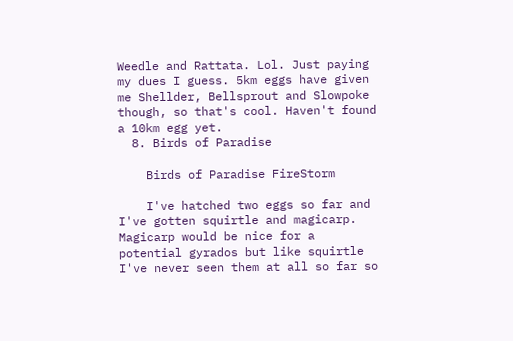Weedle and Rattata. Lol. Just paying my dues I guess. 5km eggs have given me Shellder, Bellsprout and Slowpoke though, so that's cool. Haven't found a 10km egg yet.
  8. Birds of Paradise

    Birds of Paradise FireStorm

    I've hatched two eggs so far and I've gotten squirtle and magicarp. Magicarp would be nice for a potential gyrados but like squirtle I've never seen them at all so far so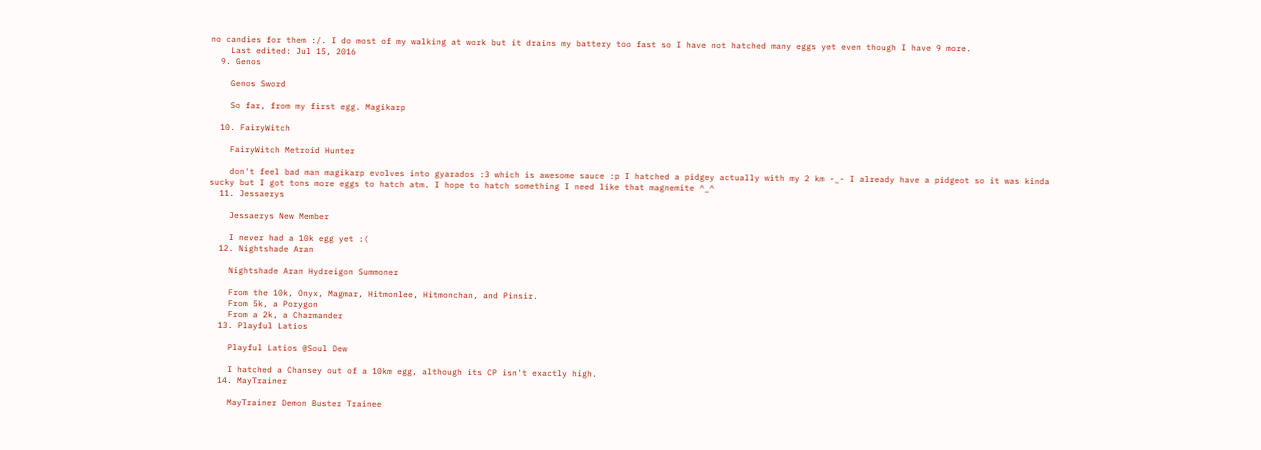no candies for them :/. I do most of my walking at work but it drains my battery too fast so I have not hatched many eggs yet even though I have 9 more.
    Last edited: Jul 15, 2016
  9. Genos

    Genos Sword

    So far, from my first egg. Magikarp

  10. FairyWitch

    FairyWitch Metroid Hunter

    don't feel bad man magikarp evolves into gyarados :3 which is awesome sauce :p I hatched a pidgey actually with my 2 km -_- I already have a pidgeot so it was kinda sucky but I got tons more eggs to hatch atm. I hope to hatch something I need like that magnemite ^_^
  11. Jessaerys

    Jessaerys New Member

    I never had a 10k egg yet :(
  12. Nightshade Aran

    Nightshade Aran Hydreigon Summoner

    From the 10k, Onyx, Magmar, Hitmonlee, Hitmonchan, and Pinsir.
    From 5k, a Porygon
    From a 2k, a Charmander
  13. Playful Latios

    Playful Latios @Soul Dew

    I hatched a Chansey out of a 10km egg, although its CP isn't exactly high.
  14. MayTrainer

    MayTrainer Demon Buster Trainee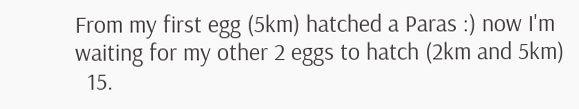From my first egg (5km) hatched a Paras :) now I'm waiting for my other 2 eggs to hatch (2km and 5km)
  15.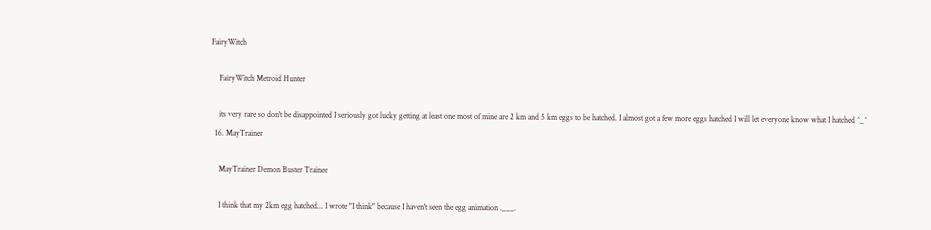FairyWitch

    FairyWitch Metroid Hunter

    its very rare so don't be disappointed I seriously got lucky getting at least one most of mine are 2 km and 5 km eggs to be hatched. I almost got a few more eggs hatched I will let everyone know what I hatched ^_^
  16. MayTrainer

    MayTrainer Demon Buster Trainee

    I think that my 2km egg hatched... I wrote "I think" because I haven't seen the egg animation .___.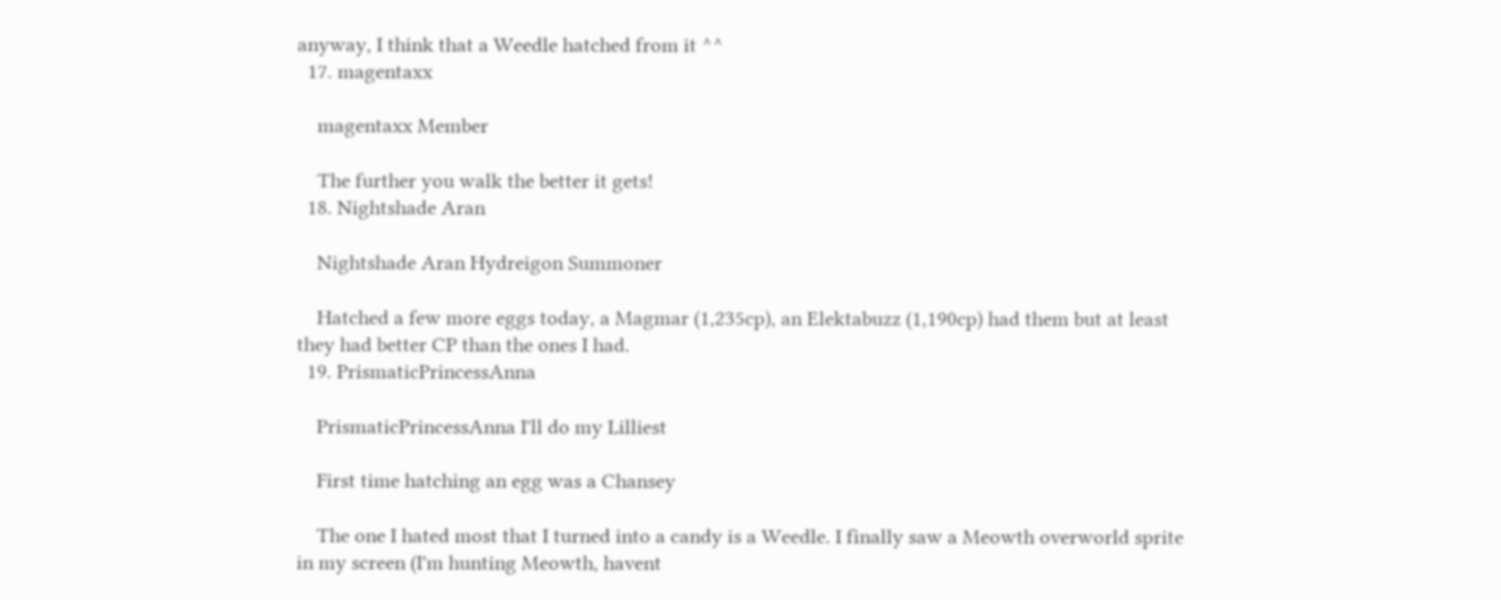anyway, I think that a Weedle hatched from it ^^
  17. magentaxx

    magentaxx Member

    The further you walk the better it gets!
  18. Nightshade Aran

    Nightshade Aran Hydreigon Summoner

    Hatched a few more eggs today, a Magmar (1,235cp), an Elektabuzz (1,190cp) had them but at least they had better CP than the ones I had.
  19. PrismaticPrincessAnna

    PrismaticPrincessAnna I'll do my Lilliest

    First time hatching an egg was a Chansey

    The one I hated most that I turned into a candy is a Weedle. I finally saw a Meowth overworld sprite in my screen (I'm hunting Meowth, havent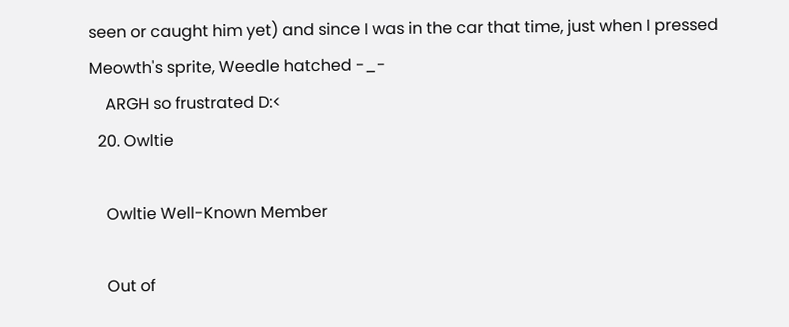seen or caught him yet) and since I was in the car that time, just when I pressed Meowth's sprite, Weedle hatched -_-
    ARGH so frustrated D:<
  20. Owltie

    Owltie Well-Known Member

    Out of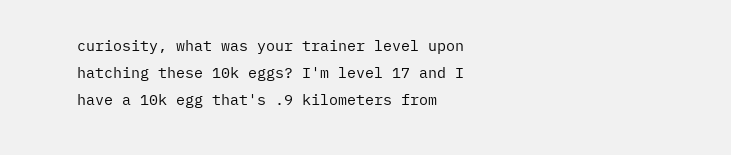curiosity, what was your trainer level upon hatching these 10k eggs? I'm level 17 and I have a 10k egg that's .9 kilometers from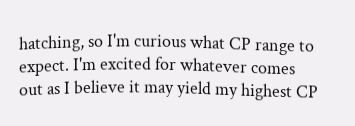hatching, so I'm curious what CP range to expect. I'm excited for whatever comes out as I believe it may yield my highest CP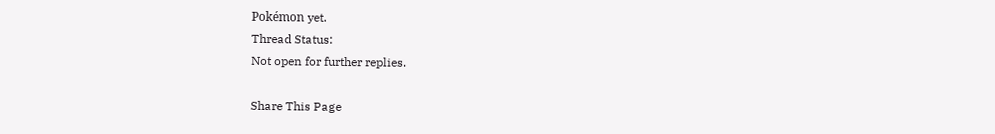Pokémon yet.
Thread Status:
Not open for further replies.

Share This Page